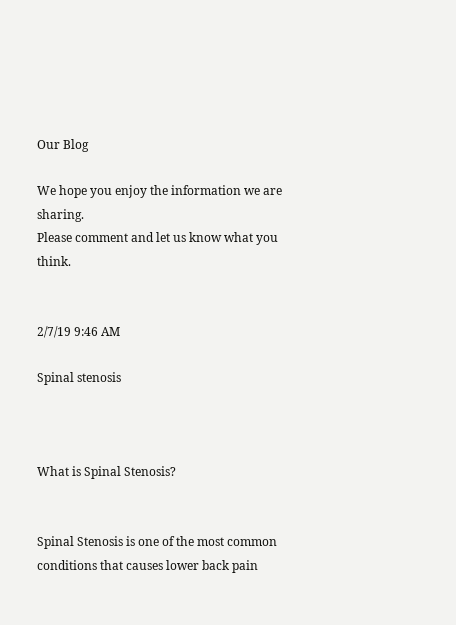Our Blog

We hope you enjoy the information we are sharing.
Please comment and let us know what you think.


2/7/19 9:46 AM

Spinal stenosis



What is Spinal Stenosis?


Spinal Stenosis is one of the most common conditions that causes lower back pain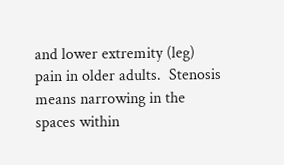and lower extremity (leg) pain in older adults.  Stenosis means narrowing in the spaces within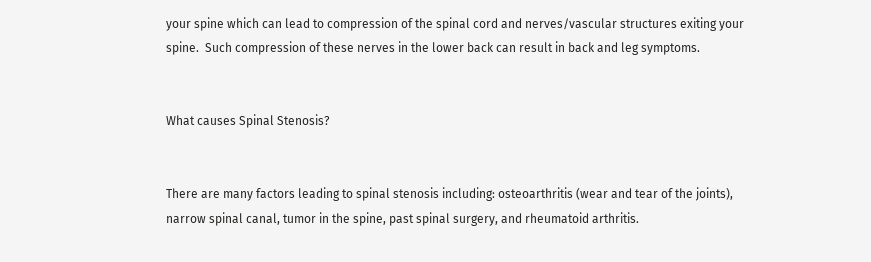your spine which can lead to compression of the spinal cord and nerves/vascular structures exiting your spine.  Such compression of these nerves in the lower back can result in back and leg symptoms.


What causes Spinal Stenosis?


There are many factors leading to spinal stenosis including: osteoarthritis (wear and tear of the joints), narrow spinal canal, tumor in the spine, past spinal surgery, and rheumatoid arthritis.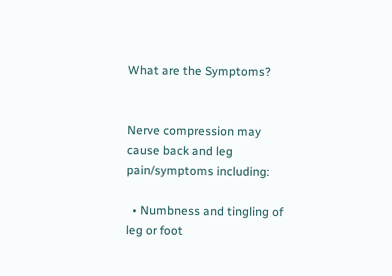What are the Symptoms?


Nerve compression may cause back and leg pain/symptoms including:

  • Numbness and tingling of leg or foot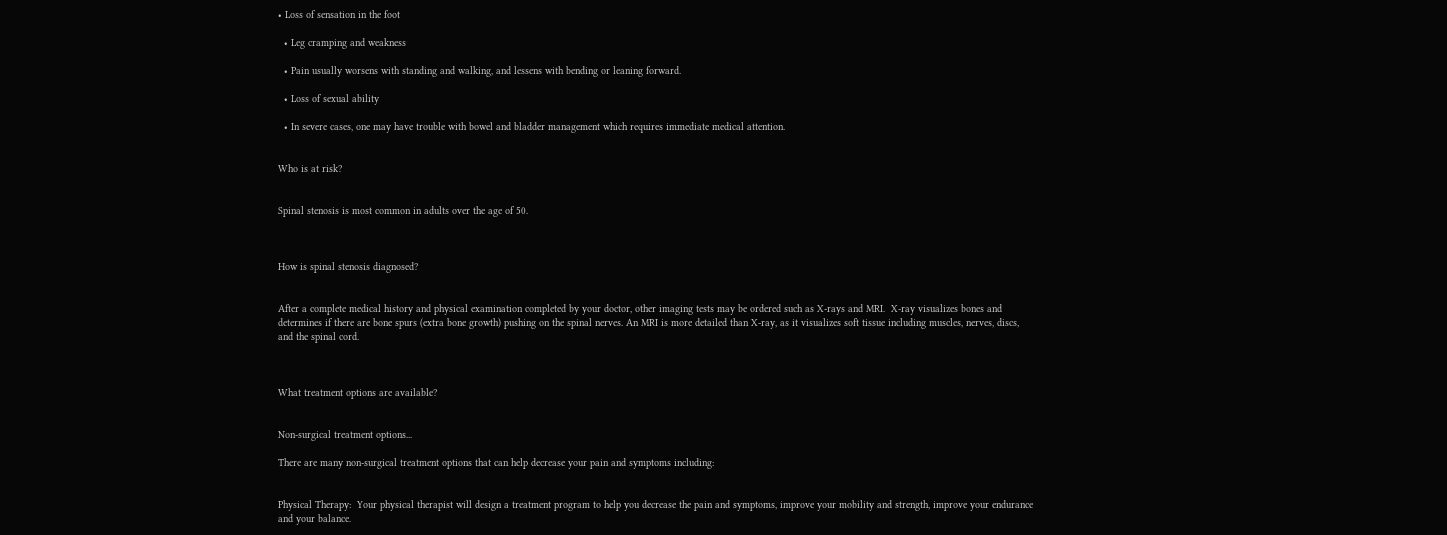• Loss of sensation in the foot

  • Leg cramping and weakness

  • Pain usually worsens with standing and walking, and lessens with bending or leaning forward.

  • Loss of sexual ability

  • In severe cases, one may have trouble with bowel and bladder management which requires immediate medical attention.


Who is at risk?


Spinal stenosis is most common in adults over the age of 50.



How is spinal stenosis diagnosed?


After a complete medical history and physical examination completed by your doctor, other imaging tests may be ordered such as X-rays and MRI.  X-ray visualizes bones and determines if there are bone spurs (extra bone growth) pushing on the spinal nerves. An MRI is more detailed than X-ray, as it visualizes soft tissue including muscles, nerves, discs, and the spinal cord.



What treatment options are available?


Non-surgical treatment options...

There are many non-surgical treatment options that can help decrease your pain and symptoms including:


Physical Therapy:  Your physical therapist will design a treatment program to help you decrease the pain and symptoms, improve your mobility and strength, improve your endurance and your balance.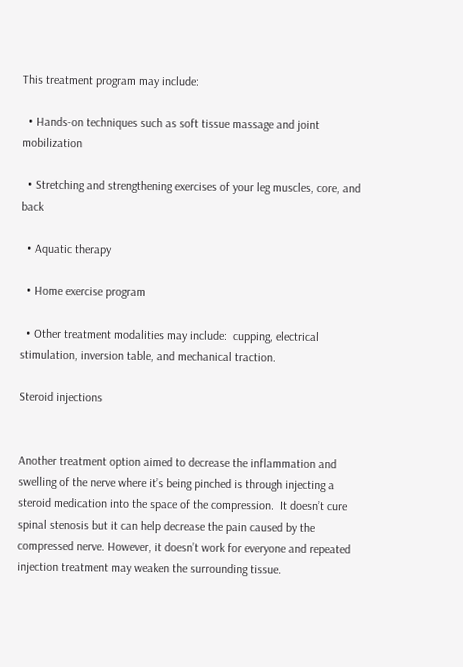This treatment program may include:

  • Hands-on techniques such as soft tissue massage and joint mobilization

  • Stretching and strengthening exercises of your leg muscles, core, and back

  • Aquatic therapy

  • Home exercise program

  • Other treatment modalities may include:  cupping, electrical stimulation, inversion table, and mechanical traction.

Steroid injections


Another treatment option aimed to decrease the inflammation and swelling of the nerve where it’s being pinched is through injecting a steroid medication into the space of the compression.  It doesn’t cure spinal stenosis but it can help decrease the pain caused by the compressed nerve. However, it doesn’t work for everyone and repeated injection treatment may weaken the surrounding tissue.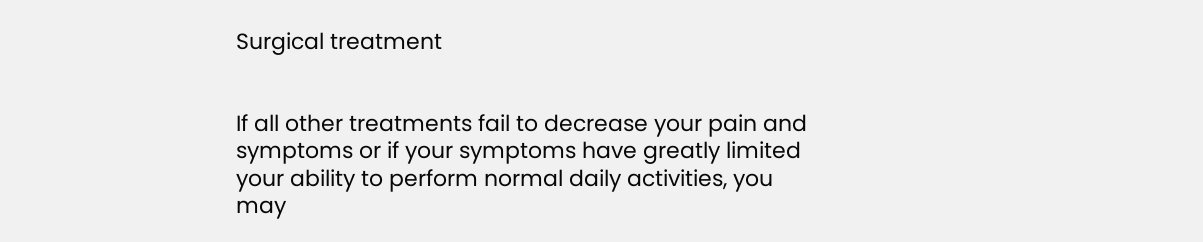Surgical treatment


If all other treatments fail to decrease your pain and symptoms or if your symptoms have greatly limited your ability to perform normal daily activities, you may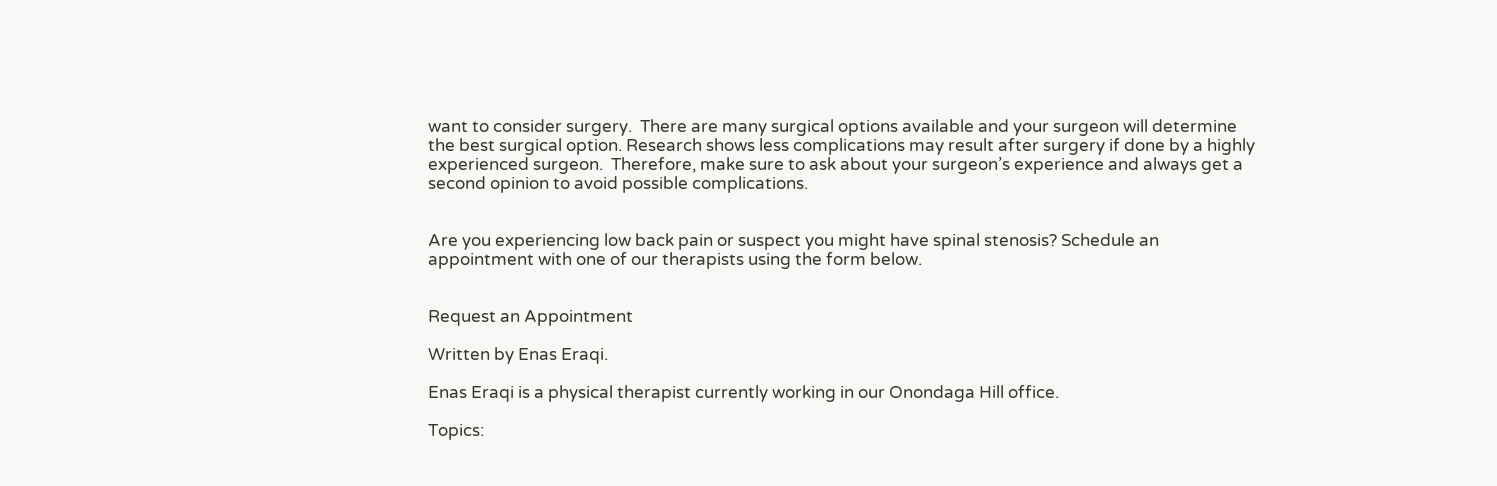want to consider surgery.  There are many surgical options available and your surgeon will determine the best surgical option. Research shows less complications may result after surgery if done by a highly experienced surgeon.  Therefore, make sure to ask about your surgeon’s experience and always get a second opinion to avoid possible complications.


Are you experiencing low back pain or suspect you might have spinal stenosis? Schedule an appointment with one of our therapists using the form below.


Request an Appointment

Written by Enas Eraqi.

Enas Eraqi is a physical therapist currently working in our Onondaga Hill office.

Topics: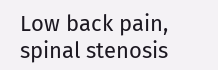Low back pain, spinal stenosis